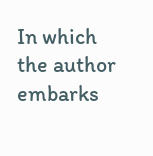In which the author embarks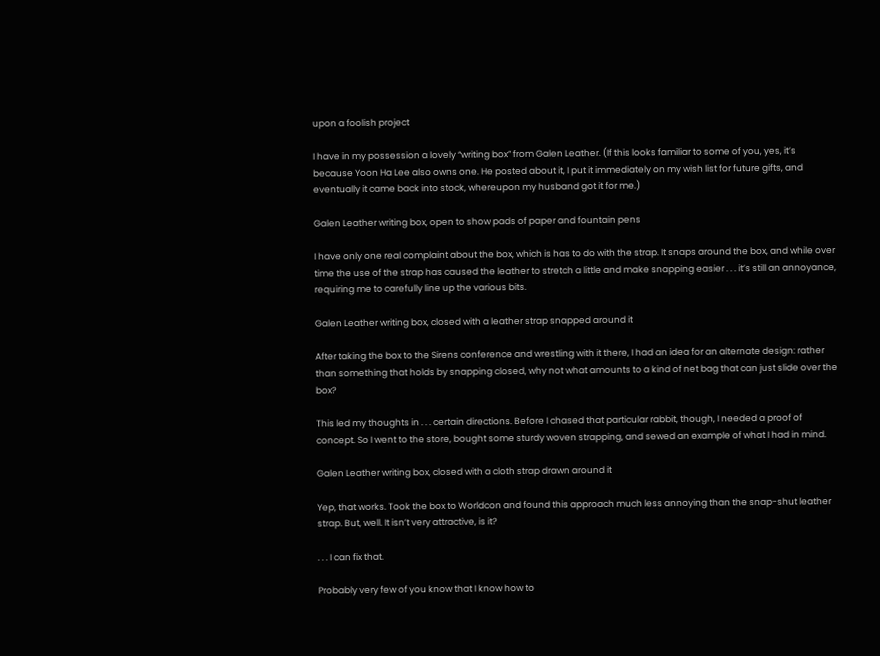upon a foolish project

I have in my possession a lovely “writing box” from Galen Leather. (If this looks familiar to some of you, yes, it’s because Yoon Ha Lee also owns one. He posted about it, I put it immediately on my wish list for future gifts, and eventually it came back into stock, whereupon my husband got it for me.)

Galen Leather writing box, open to show pads of paper and fountain pens

I have only one real complaint about the box, which is has to do with the strap. It snaps around the box, and while over time the use of the strap has caused the leather to stretch a little and make snapping easier . . . it’s still an annoyance, requiring me to carefully line up the various bits.

Galen Leather writing box, closed with a leather strap snapped around it

After taking the box to the Sirens conference and wrestling with it there, I had an idea for an alternate design: rather than something that holds by snapping closed, why not what amounts to a kind of net bag that can just slide over the box?

This led my thoughts in . . . certain directions. Before I chased that particular rabbit, though, I needed a proof of concept. So I went to the store, bought some sturdy woven strapping, and sewed an example of what I had in mind.

Galen Leather writing box, closed with a cloth strap drawn around it

Yep, that works. Took the box to Worldcon and found this approach much less annoying than the snap-shut leather strap. But, well. It isn’t very attractive, is it?

. . . I can fix that.

Probably very few of you know that I know how to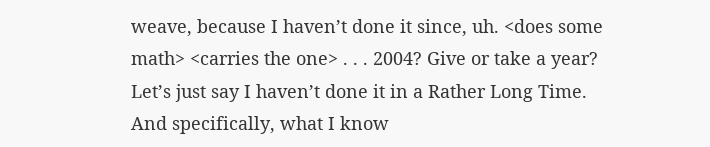weave, because I haven’t done it since, uh. <does some math> <carries the one> . . . 2004? Give or take a year? Let’s just say I haven’t done it in a Rather Long Time. And specifically, what I know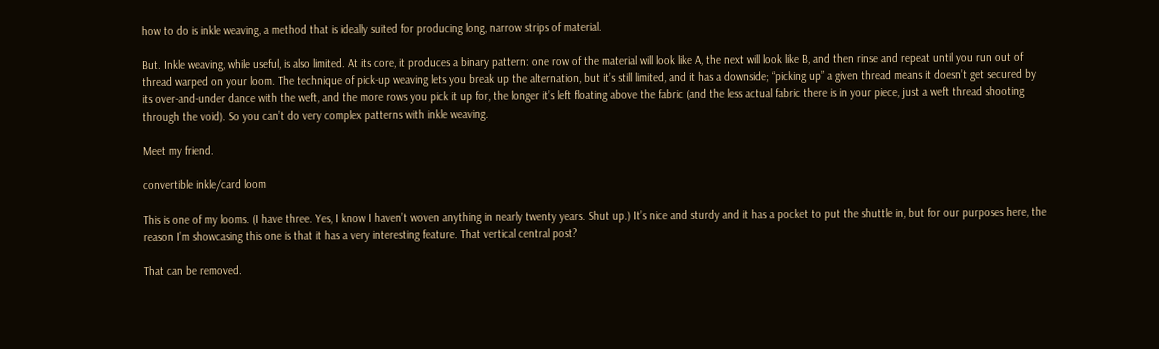how to do is inkle weaving, a method that is ideally suited for producing long, narrow strips of material.

But. Inkle weaving, while useful, is also limited. At its core, it produces a binary pattern: one row of the material will look like A, the next will look like B, and then rinse and repeat until you run out of thread warped on your loom. The technique of pick-up weaving lets you break up the alternation, but it’s still limited, and it has a downside; “picking up” a given thread means it doesn’t get secured by its over-and-under dance with the weft, and the more rows you pick it up for, the longer it’s left floating above the fabric (and the less actual fabric there is in your piece, just a weft thread shooting through the void). So you can’t do very complex patterns with inkle weaving.

Meet my friend.

convertible inkle/card loom

This is one of my looms. (I have three. Yes, I know I haven’t woven anything in nearly twenty years. Shut up.) It’s nice and sturdy and it has a pocket to put the shuttle in, but for our purposes here, the reason I’m showcasing this one is that it has a very interesting feature. That vertical central post?

That can be removed.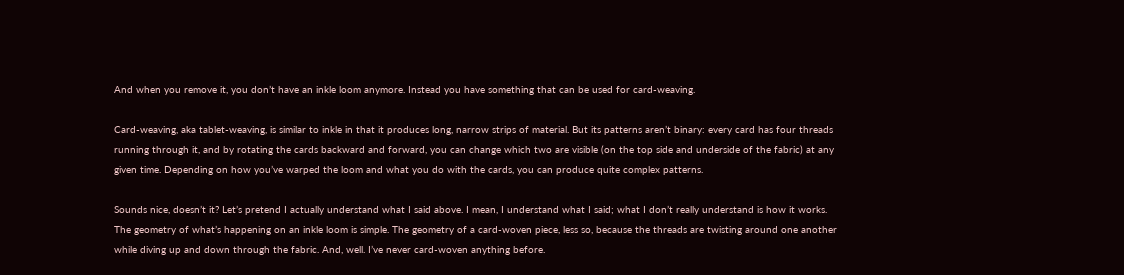And when you remove it, you don’t have an inkle loom anymore. Instead you have something that can be used for card-weaving.

Card-weaving, aka tablet-weaving, is similar to inkle in that it produces long, narrow strips of material. But its patterns aren’t binary: every card has four threads running through it, and by rotating the cards backward and forward, you can change which two are visible (on the top side and underside of the fabric) at any given time. Depending on how you’ve warped the loom and what you do with the cards, you can produce quite complex patterns.

Sounds nice, doesn’t it? Let’s pretend I actually understand what I said above. I mean, I understand what I said; what I don’t really understand is how it works. The geometry of what’s happening on an inkle loom is simple. The geometry of a card-woven piece, less so, because the threads are twisting around one another while diving up and down through the fabric. And, well. I’ve never card-woven anything before.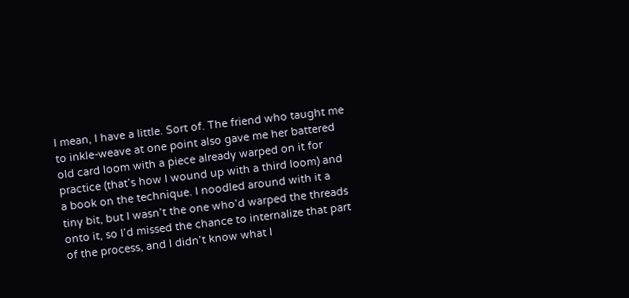I mean, I have a little. Sort of. The friend who taught me to inkle-weave at one point also gave me her battered old card loom with a piece already warped on it for practice (that’s how I wound up with a third loom) and a book on the technique. I noodled around with it a tiny bit, but I wasn’t the one who’d warped the threads onto it, so I’d missed the chance to internalize that part of the process, and I didn’t know what I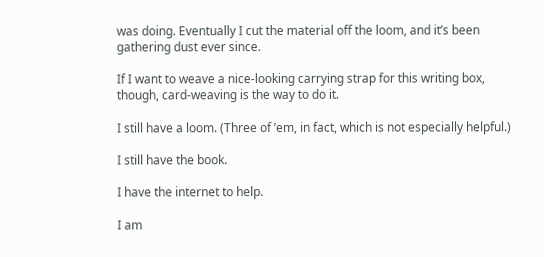was doing. Eventually I cut the material off the loom, and it’s been gathering dust ever since.

If I want to weave a nice-looking carrying strap for this writing box, though, card-weaving is the way to do it.

I still have a loom. (Three of ’em, in fact, which is not especially helpful.)

I still have the book.

I have the internet to help.

I am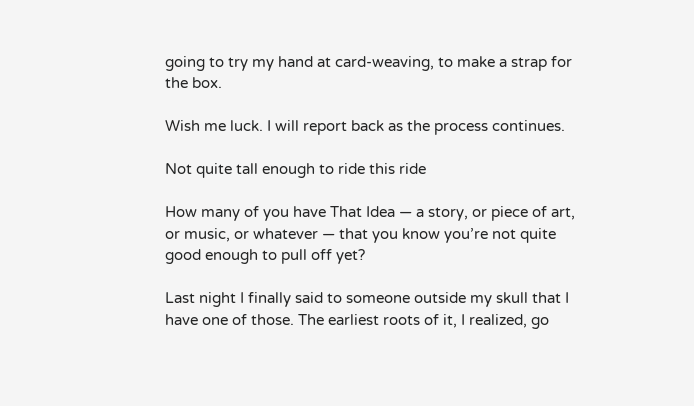going to try my hand at card-weaving, to make a strap for the box.

Wish me luck. I will report back as the process continues.

Not quite tall enough to ride this ride

How many of you have That Idea — a story, or piece of art, or music, or whatever — that you know you’re not quite good enough to pull off yet?

Last night I finally said to someone outside my skull that I have one of those. The earliest roots of it, I realized, go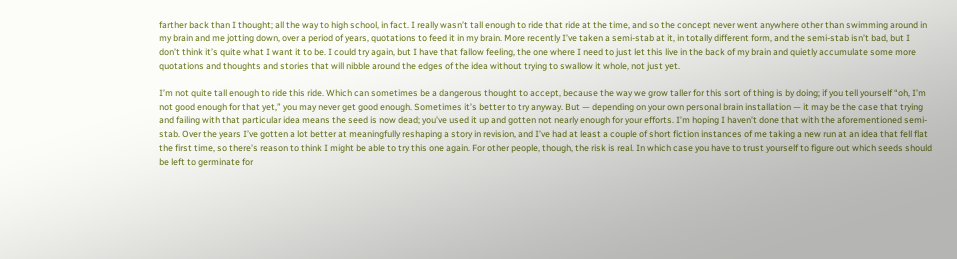farther back than I thought; all the way to high school, in fact. I really wasn’t tall enough to ride that ride at the time, and so the concept never went anywhere other than swimming around in my brain and me jotting down, over a period of years, quotations to feed it in my brain. More recently I’ve taken a semi-stab at it, in totally different form, and the semi-stab isn’t bad, but I don’t think it’s quite what I want it to be. I could try again, but I have that fallow feeling, the one where I need to just let this live in the back of my brain and quietly accumulate some more quotations and thoughts and stories that will nibble around the edges of the idea without trying to swallow it whole, not just yet.

I’m not quite tall enough to ride this ride. Which can sometimes be a dangerous thought to accept, because the way we grow taller for this sort of thing is by doing; if you tell yourself “oh, I’m not good enough for that yet,” you may never get good enough. Sometimes it’s better to try anyway. But — depending on your own personal brain installation — it may be the case that trying and failing with that particular idea means the seed is now dead; you’ve used it up and gotten not nearly enough for your efforts. I’m hoping I haven’t done that with the aforementioned semi-stab. Over the years I’ve gotten a lot better at meaningfully reshaping a story in revision, and I’ve had at least a couple of short fiction instances of me taking a new run at an idea that fell flat the first time, so there’s reason to think I might be able to try this one again. For other people, though, the risk is real. In which case you have to trust yourself to figure out which seeds should be left to germinate for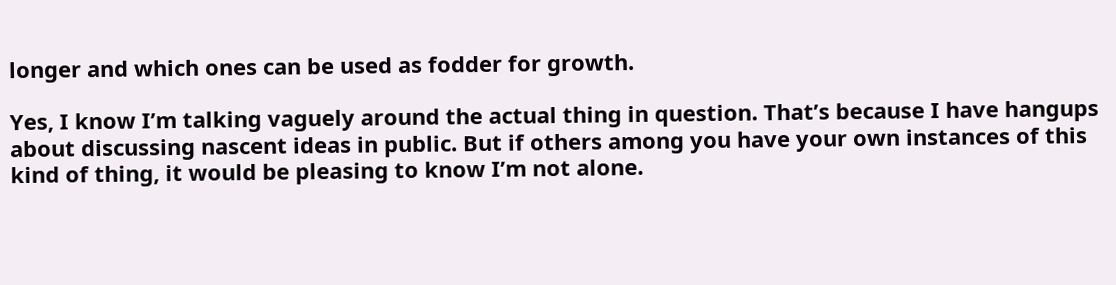longer and which ones can be used as fodder for growth.

Yes, I know I’m talking vaguely around the actual thing in question. That’s because I have hangups about discussing nascent ideas in public. But if others among you have your own instances of this kind of thing, it would be pleasing to know I’m not alone.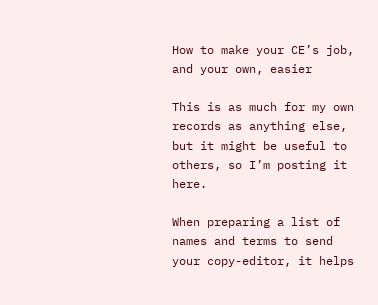How to make your CE’s job, and your own, easier

This is as much for my own records as anything else, but it might be useful to others, so I’m posting it here.

When preparing a list of names and terms to send your copy-editor, it helps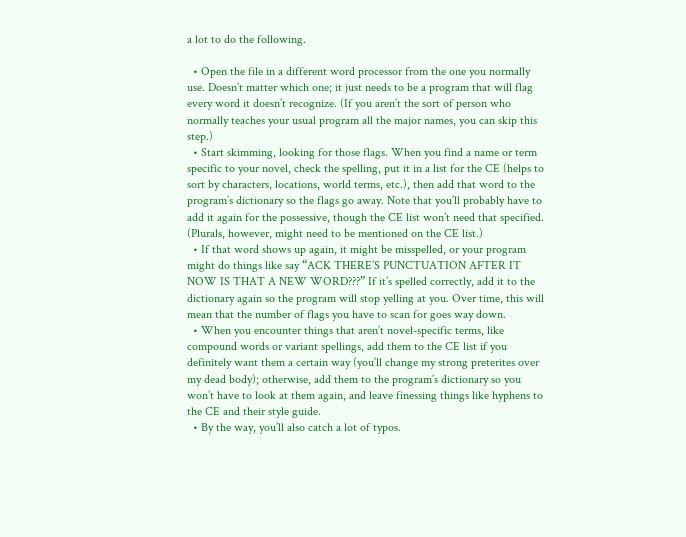a lot to do the following.

  • Open the file in a different word processor from the one you normally use. Doesn’t matter which one; it just needs to be a program that will flag every word it doesn’t recognize. (If you aren’t the sort of person who normally teaches your usual program all the major names, you can skip this step.)
  • Start skimming, looking for those flags. When you find a name or term specific to your novel, check the spelling, put it in a list for the CE (helps to sort by characters, locations, world terms, etc.), then add that word to the program’s dictionary so the flags go away. Note that you’ll probably have to add it again for the possessive, though the CE list won’t need that specified. (Plurals, however, might need to be mentioned on the CE list.)
  • If that word shows up again, it might be misspelled, or your program might do things like say “ACK THERE’S PUNCTUATION AFTER IT NOW IS THAT A NEW WORD???” If it’s spelled correctly, add it to the dictionary again so the program will stop yelling at you. Over time, this will mean that the number of flags you have to scan for goes way down.
  • When you encounter things that aren’t novel-specific terms, like compound words or variant spellings, add them to the CE list if you definitely want them a certain way (you’ll change my strong preterites over my dead body); otherwise, add them to the program’s dictionary so you won’t have to look at them again, and leave finessing things like hyphens to the CE and their style guide.
  • By the way, you’ll also catch a lot of typos.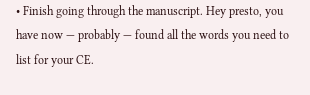• Finish going through the manuscript. Hey presto, you have now — probably — found all the words you need to list for your CE.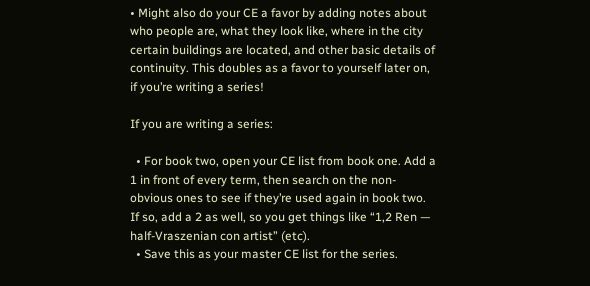• Might also do your CE a favor by adding notes about who people are, what they look like, where in the city certain buildings are located, and other basic details of continuity. This doubles as a favor to yourself later on, if you’re writing a series!

If you are writing a series:

  • For book two, open your CE list from book one. Add a 1 in front of every term, then search on the non-obvious ones to see if they’re used again in book two. If so, add a 2 as well, so you get things like “1,2 Ren — half-Vraszenian con artist” (etc).
  • Save this as your master CE list for the series.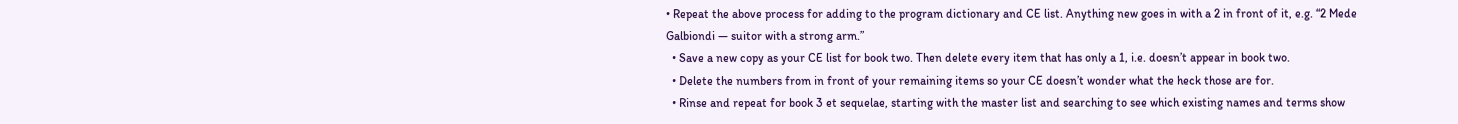• Repeat the above process for adding to the program dictionary and CE list. Anything new goes in with a 2 in front of it, e.g. “2 Mede Galbiondi — suitor with a strong arm.”
  • Save a new copy as your CE list for book two. Then delete every item that has only a 1, i.e. doesn’t appear in book two.
  • Delete the numbers from in front of your remaining items so your CE doesn’t wonder what the heck those are for.
  • Rinse and repeat for book 3 et sequelae, starting with the master list and searching to see which existing names and terms show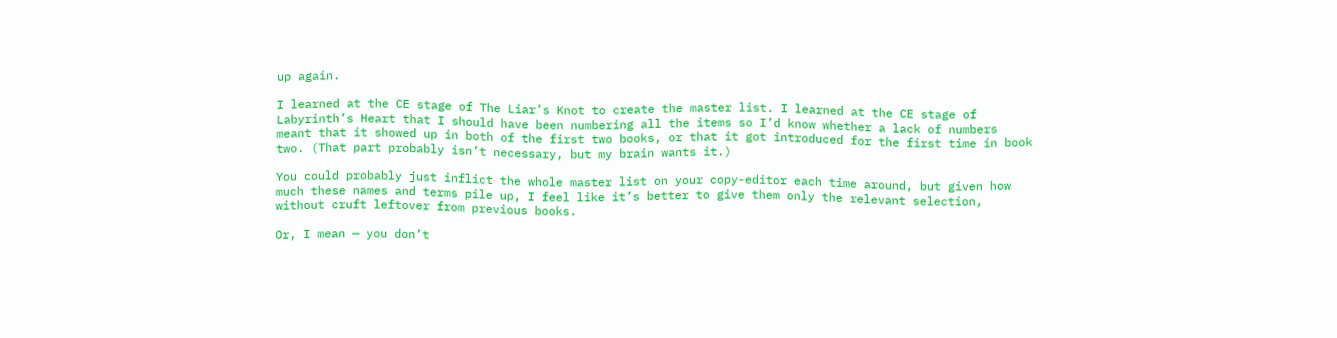up again.

I learned at the CE stage of The Liar’s Knot to create the master list. I learned at the CE stage of Labyrinth’s Heart that I should have been numbering all the items so I’d know whether a lack of numbers meant that it showed up in both of the first two books, or that it got introduced for the first time in book two. (That part probably isn’t necessary, but my brain wants it.)

You could probably just inflict the whole master list on your copy-editor each time around, but given how much these names and terms pile up, I feel like it’s better to give them only the relevant selection, without cruft leftover from previous books.

Or, I mean — you don’t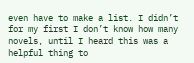even have to make a list. I didn’t for my first I don’t know how many novels, until I heard this was a helpful thing to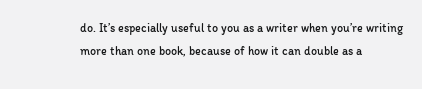do. It’s especially useful to you as a writer when you’re writing more than one book, because of how it can double as a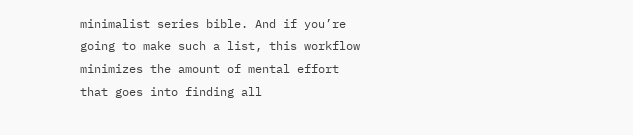minimalist series bible. And if you’re going to make such a list, this workflow minimizes the amount of mental effort that goes into finding all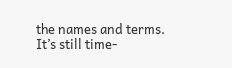the names and terms. It’s still time-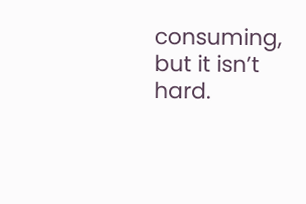consuming, but it isn’t hard.